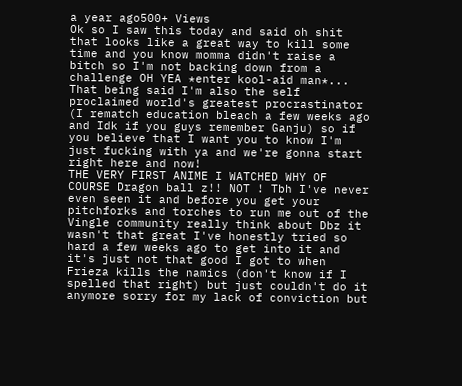a year ago500+ Views
Ok so I saw this today and said oh shit that looks like a great way to kill some time and you know momma didn't raise a bitch so I'm not backing down from a challenge OH YEA *enter kool-aid man*... That being said I'm also the self proclaimed world's greatest procrastinator (I rematch education bleach a few weeks ago and Idk if you guys remember Ganju) so if you believe that I want you to know I'm just fucking with ya and we're gonna start right here and now!
THE VERY FIRST ANIME I WATCHED WHY OF COURSE Dragon ball z!! NOT ! Tbh I've never even seen it and before you get your pitchforks and torches to run me out of the Vingle community really think about Dbz it wasn't that great I've honestly tried so hard a few weeks ago to get into it and it's just not that good I got to when Frieza kills the namics (don't know if I spelled that right) but just couldn't do it anymore sorry for my lack of conviction but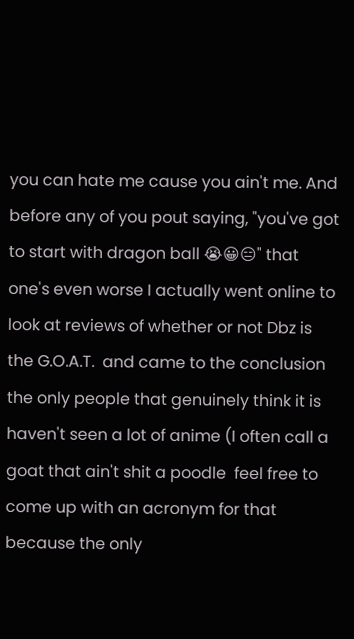you can hate me cause you ain't me. And before any of you pout saying, "you've got to start with dragon ball 😭😀😑" that one's even worse I actually went online to look at reviews of whether or not Dbz is the G.O.A.T.  and came to the conclusion the only people that genuinely think it is haven't seen a lot of anime (I often call a goat that ain't shit a poodle  feel free to come up with an acronym for that because the only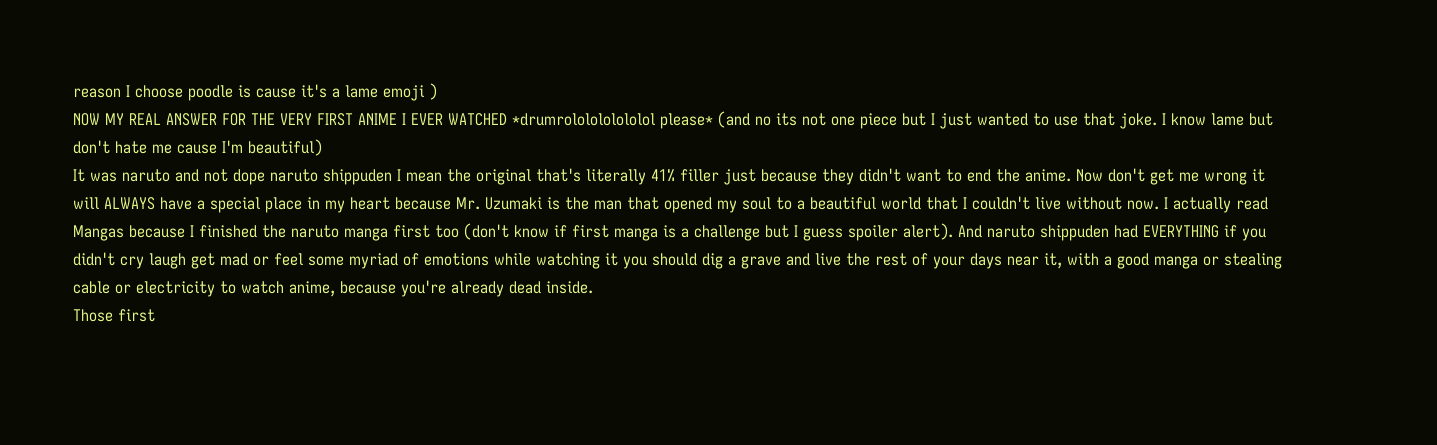reason I choose poodle is cause it's a lame emoji )
NOW MY REAL ANSWER FOR THE VERY FIRST ANIME I EVER WATCHED *drumrololololololol please* (and no its not one piece but I just wanted to use that joke. I know lame but don't hate me cause I'm beautiful)
It was naruto and not dope naruto shippuden I mean the original that's literally 41% filler just because they didn't want to end the anime. Now don't get me wrong it will ALWAYS have a special place in my heart because Mr. Uzumaki is the man that opened my soul to a beautiful world that I couldn't live without now. I actually read Mangas because I finished the naruto manga first too (don't know if first manga is a challenge but I guess spoiler alert). And naruto shippuden had EVERYTHING if you didn't cry laugh get mad or feel some myriad of emotions while watching it you should dig a grave and live the rest of your days near it, with a good manga or stealing cable or electricity to watch anime, because you're already dead inside.
Those first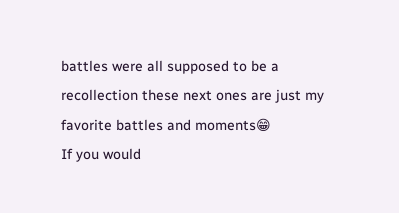battles were all supposed to be a recollection these next ones are just my favorite battles and moments😁
If you would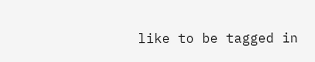like to be tagged in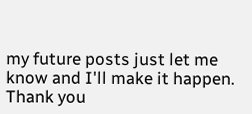my future posts just let me know and I'll make it happen. Thank you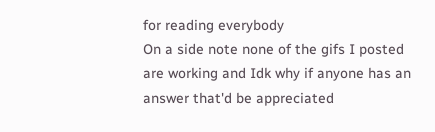for reading everybody
On a side note none of the gifs I posted are working and Idk why if anyone has an answer that'd be appreciated